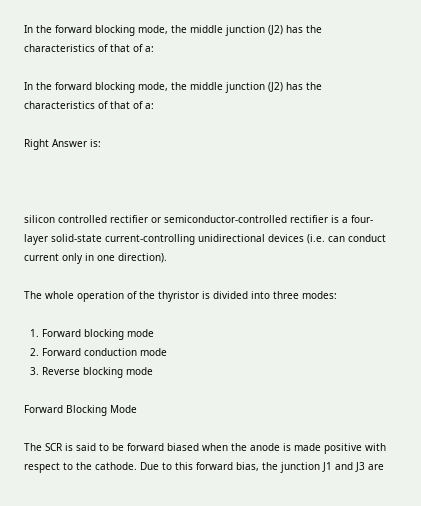In the forward blocking mode, the middle junction (J2) has the characteristics of that of a:

In the forward blocking mode, the middle junction (J2) has the characteristics of that of a:

Right Answer is:



silicon controlled rectifier or semiconductor-controlled rectifier is a four-layer solid-state current-controlling unidirectional devices (i.e. can conduct current only in one direction).

The whole operation of the thyristor is divided into three modes:

  1. Forward blocking mode
  2. Forward conduction mode
  3. Reverse blocking mode

Forward Blocking Mode

The SCR is said to be forward biased when the anode is made positive with respect to the cathode. Due to this forward bias, the junction J1 and J3 are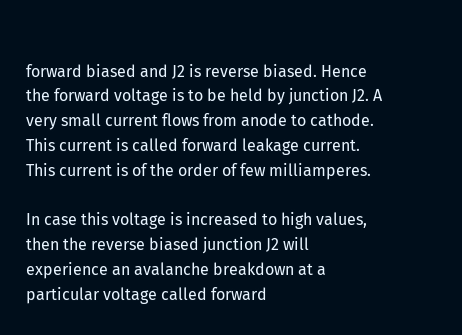forward biased and J2 is reverse biased. Hence the forward voltage is to be held by junction J2. A very small current flows from anode to cathode. This current is called forward leakage current. This current is of the order of few milliamperes.

In case this voltage is increased to high values, then the reverse biased junction J2 will experience an avalanche breakdown at a particular voltage called forward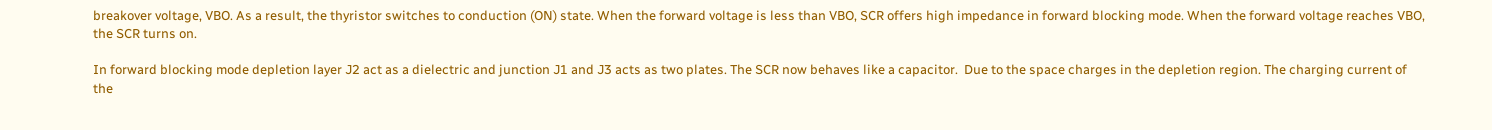breakover voltage, VBO. As a result, the thyristor switches to conduction (ON) state. When the forward voltage is less than VBO, SCR offers high impedance in forward blocking mode. When the forward voltage reaches VBO, the SCR turns on.

In forward blocking mode depletion layer J2 act as a dielectric and junction J1 and J3 acts as two plates. The SCR now behaves like a capacitor.  Due to the space charges in the depletion region. The charging current of the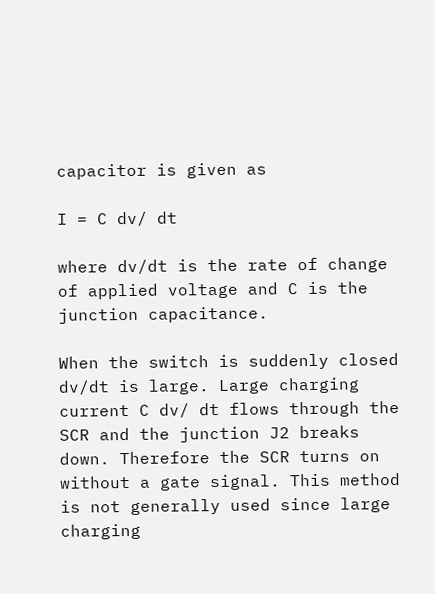capacitor is given as

I = C dv/ dt

where dv/dt is the rate of change of applied voltage and C is the junction capacitance.

When the switch is suddenly closed dv/dt is large. Large charging current C dv/ dt flows through the SCR and the junction J2 breaks down. Therefore the SCR turns on without a gate signal. This method is not generally used since large charging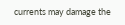currents may damage the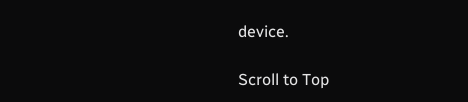device.

Scroll to Top